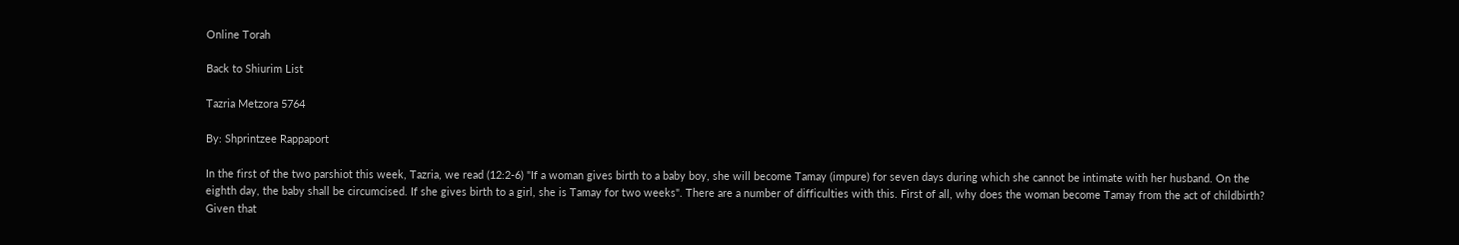Online Torah

Back to Shiurim List

Tazria Metzora 5764

By: Shprintzee Rappaport

In the first of the two parshiot this week, Tazria, we read (12:2-6) "If a woman gives birth to a baby boy, she will become Tamay (impure) for seven days during which she cannot be intimate with her husband. On the eighth day, the baby shall be circumcised. If she gives birth to a girl, she is Tamay for two weeks". There are a number of difficulties with this. First of all, why does the woman become Tamay from the act of childbirth? Given that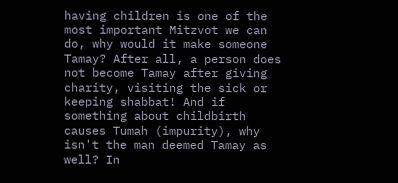having children is one of the most important Mitzvot we can do, why would it make someone Tamay? After all, a person does not become Tamay after giving charity, visiting the sick or keeping shabbat! And if something about childbirth causes Tumah (impurity), why isn't the man deemed Tamay as well? In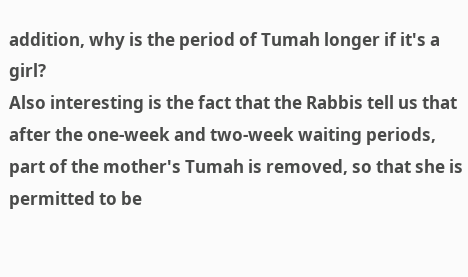addition, why is the period of Tumah longer if it's a girl?
Also interesting is the fact that the Rabbis tell us that after the one-week and two-week waiting periods, part of the mother's Tumah is removed, so that she is permitted to be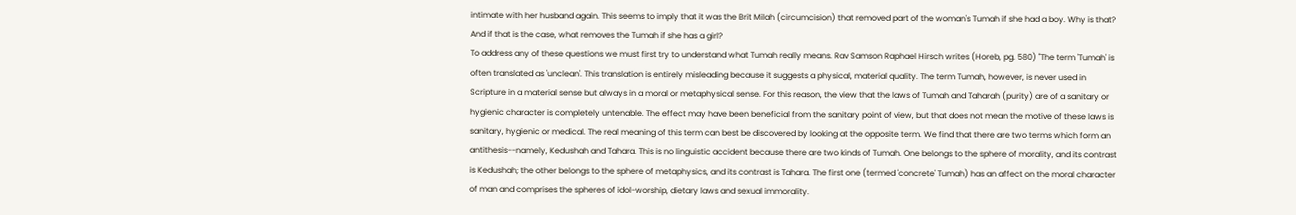intimate with her husband again. This seems to imply that it was the Brit Milah (circumcision) that removed part of the woman's Tumah if she had a boy. Why is that? And if that is the case, what removes the Tumah if she has a girl?
To address any of these questions we must first try to understand what Tumah really means. Rav Samson Raphael Hirsch writes (Horeb, pg. 580) "The term 'Tumah' is often translated as 'unclean'. This translation is entirely misleading because it suggests a physical, material quality. The term Tumah, however, is never used in Scripture in a material sense but always in a moral or metaphysical sense. For this reason, the view that the laws of Tumah and Taharah (purity) are of a sanitary or hygienic character is completely untenable. The effect may have been beneficial from the sanitary point of view, but that does not mean the motive of these laws is sanitary, hygienic or medical. The real meaning of this term can best be discovered by looking at the opposite term. We find that there are two terms which form an antithesis--namely, Kedushah and Tahara. This is no linguistic accident because there are two kinds of Tumah. One belongs to the sphere of morality, and its contrast is Kedushah; the other belongs to the sphere of metaphysics, and its contrast is Tahara. The first one (termed 'concrete' Tumah) has an affect on the moral character of man and comprises the spheres of idol-worship, dietary laws and sexual immorality.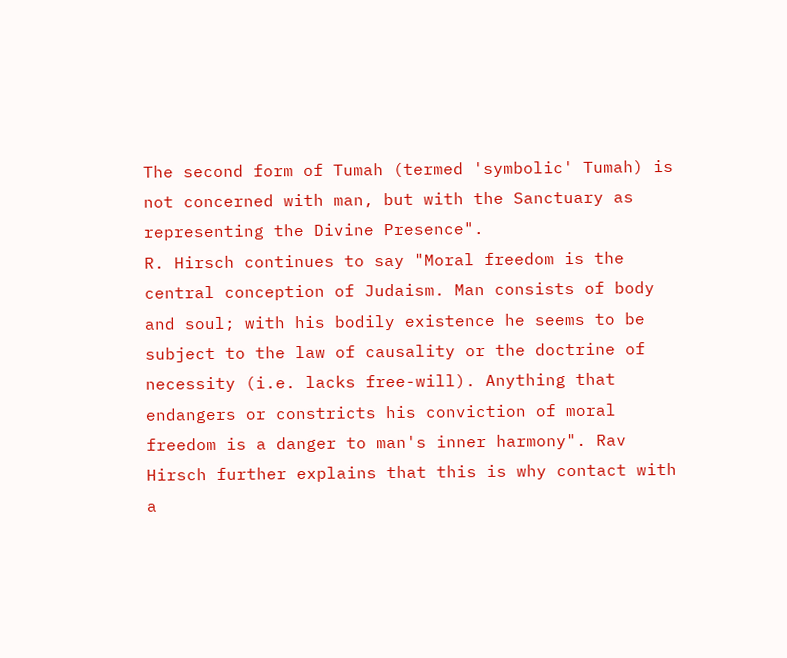The second form of Tumah (termed 'symbolic' Tumah) is not concerned with man, but with the Sanctuary as representing the Divine Presence".
R. Hirsch continues to say "Moral freedom is the central conception of Judaism. Man consists of body and soul; with his bodily existence he seems to be subject to the law of causality or the doctrine of necessity (i.e. lacks free-will). Anything that endangers or constricts his conviction of moral freedom is a danger to man's inner harmony". Rav Hirsch further explains that this is why contact with a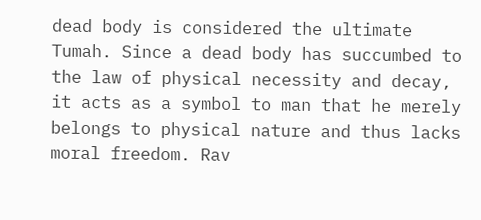dead body is considered the ultimate Tumah. Since a dead body has succumbed to the law of physical necessity and decay, it acts as a symbol to man that he merely belongs to physical nature and thus lacks moral freedom. Rav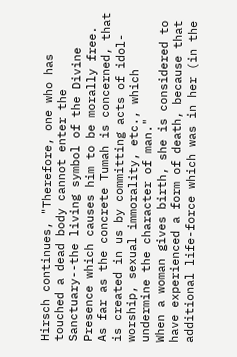Hirsch continues, "Therefore, one who has touched a dead body cannot enter the Sanctuary--the living symbol of the Divine Presence which causes him to be morally free. As far as the concrete Tumah is concerned, that is created in us by committing acts of idol-worship, sexual immorality, etc., which undermine the character of man."
When a woman gives birth, she is considered to have experienced a form of death, because that additional life-force which was in her (in the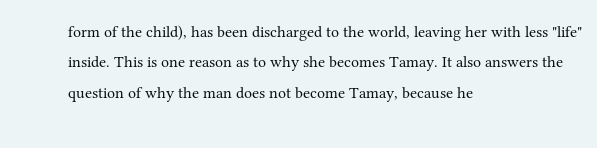form of the child), has been discharged to the world, leaving her with less "life" inside. This is one reason as to why she becomes Tamay. It also answers the question of why the man does not become Tamay, because he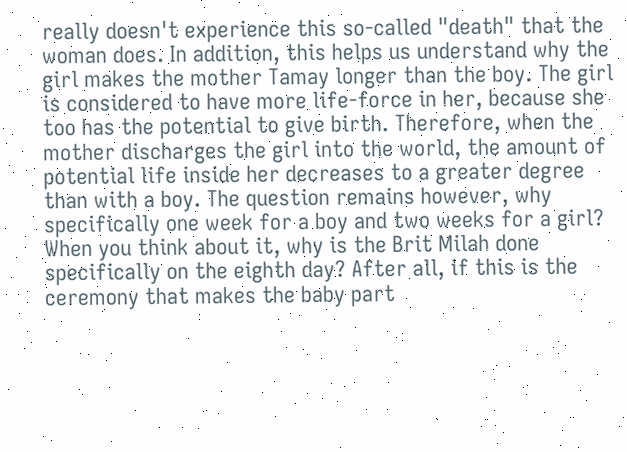really doesn't experience this so-called "death" that the woman does. In addition, this helps us understand why the girl makes the mother Tamay longer than the boy. The girl is considered to have more life-force in her, because she too has the potential to give birth. Therefore, when the mother discharges the girl into the world, the amount of potential life inside her decreases to a greater degree than with a boy. The question remains however, why specifically one week for a boy and two weeks for a girl?
When you think about it, why is the Brit Milah done specifically on the eighth day? After all, if this is the ceremony that makes the baby part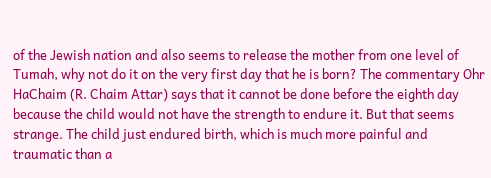of the Jewish nation and also seems to release the mother from one level of Tumah, why not do it on the very first day that he is born? The commentary Ohr HaChaim (R. Chaim Attar) says that it cannot be done before the eighth day because the child would not have the strength to endure it. But that seems strange. The child just endured birth, which is much more painful and traumatic than a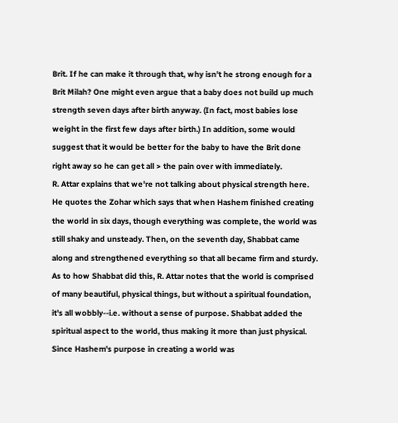Brit. If he can make it through that, why isn't he strong enough for a Brit Milah? One might even argue that a baby does not build up much strength seven days after birth anyway. (In fact, most babies lose weight in the first few days after birth.) In addition, some would suggest that it would be better for the baby to have the Brit done right away so he can get all > the pain over with immediately.
R. Attar explains that we're not talking about physical strength here. He quotes the Zohar which says that when Hashem finished creating the world in six days, though everything was complete, the world was still shaky and unsteady. Then, on the seventh day, Shabbat came along and strengthened everything so that all became firm and sturdy. As to how Shabbat did this, R. Attar notes that the world is comprised of many beautiful, physical things, but without a spiritual foundation, it's all wobbly--i.e. without a sense of purpose. Shabbat added the spiritual aspect to the world, thus making it more than just physical. Since Hashem's purpose in creating a world was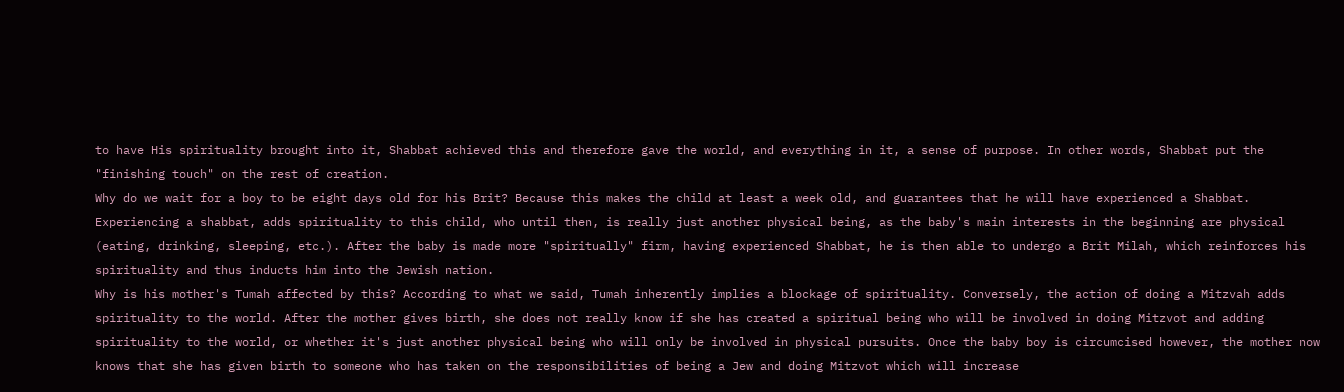to have His spirituality brought into it, Shabbat achieved this and therefore gave the world, and everything in it, a sense of purpose. In other words, Shabbat put the "finishing touch" on the rest of creation.
Why do we wait for a boy to be eight days old for his Brit? Because this makes the child at least a week old, and guarantees that he will have experienced a Shabbat. Experiencing a shabbat, adds spirituality to this child, who until then, is really just another physical being, as the baby's main interests in the beginning are physical (eating, drinking, sleeping, etc.). After the baby is made more "spiritually" firm, having experienced Shabbat, he is then able to undergo a Brit Milah, which reinforces his spirituality and thus inducts him into the Jewish nation.
Why is his mother's Tumah affected by this? According to what we said, Tumah inherently implies a blockage of spirituality. Conversely, the action of doing a Mitzvah adds spirituality to the world. After the mother gives birth, she does not really know if she has created a spiritual being who will be involved in doing Mitzvot and adding spirituality to the world, or whether it's just another physical being who will only be involved in physical pursuits. Once the baby boy is circumcised however, the mother now knows that she has given birth to someone who has taken on the responsibilities of being a Jew and doing Mitzvot which will increase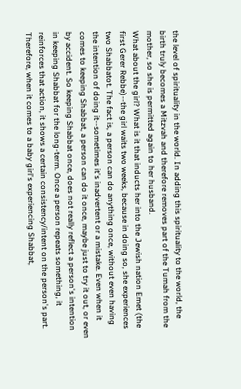the level of spirituality in the world. In adding this spirituality to the world, the birth truly becomes a Mitzvah and therefore removes part of the Tumah from the mother, so she is permitted again to her husband.
What about the girl? What is it that inducts her into the Jewish nation Emet (the first Gerer Rebbe)--the girl waits two weeks, because in doing so, she experiences two Shabbatot. The fact is, a person can do anything once, without even having the intention of doing it--sometimes it's inadvertent or a mistake. Even when it comes to keeping Shabbat, a person can do it once, maybe just to try it out, or even by accident. So keeping Shabbat once, does not really reflect a person's intention in keeping Shabbat for the long-term. Once a person repeats something, it reinforces that action, it shows a certain consistency/intent on the person's part. Therefore, when it comes to a baby girl's experiencing Shabbat,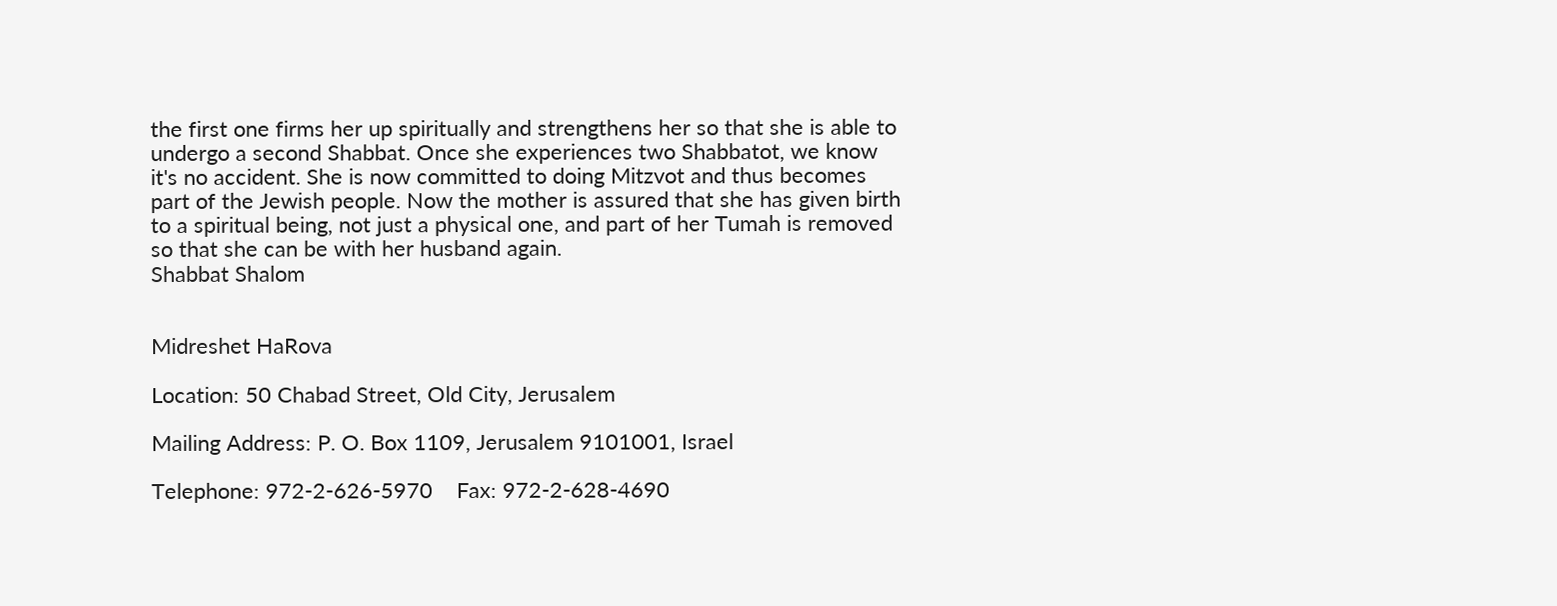the first one firms her up spiritually and strengthens her so that she is able to undergo a second Shabbat. Once she experiences two Shabbatot, we know it's no accident. She is now committed to doing Mitzvot and thus becomes part of the Jewish people. Now the mother is assured that she has given birth to a spiritual being, not just a physical one, and part of her Tumah is removed so that she can be with her husband again.
Shabbat Shalom


Midreshet HaRova

Location: 50 Chabad Street, Old City, Jerusalem

Mailing Address: P. O. Box 1109, Jerusalem 9101001, Israel

Telephone: 972-2-626-5970    Fax: 972-2-628-4690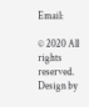Email:

© 2020 All rights reserved.  Design by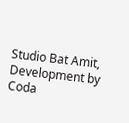Studio Bat Amit, Development by Coda